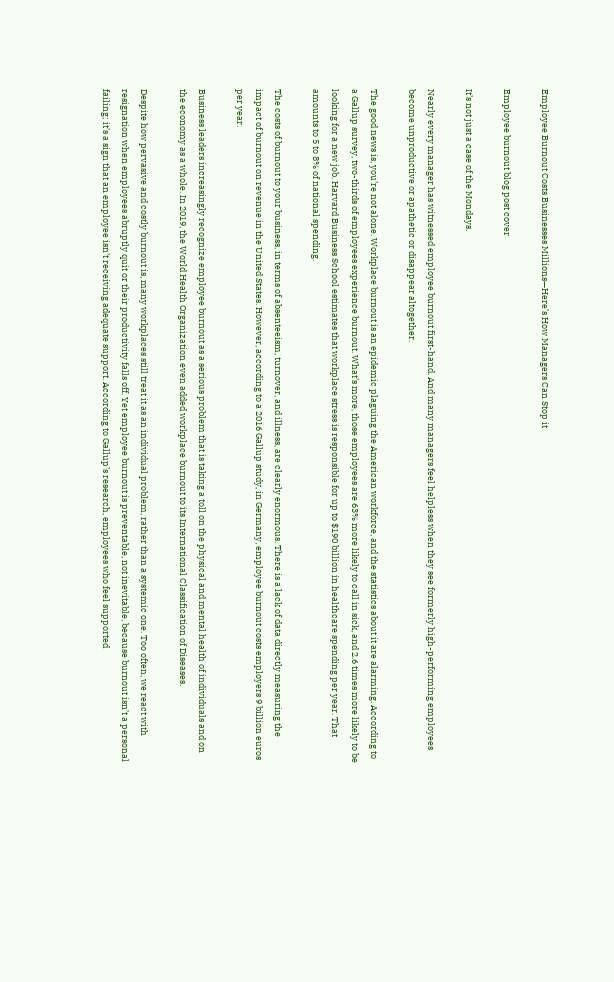Employee Burnout Costs Businesses Millions—Here’s How Managers Can Stop it

Employee burnout blog post cover

It’s not just a case of the Mondays.

Nearly every manager has witnessed employee burnout first-hand. And many managers feel helpless when they see formerly high-performing employees become unproductive or apathetic or disappear altogether.

The good news is, you’re not alone. Workplace burnout is an epidemic plaguing the American workforce, and the statistics about it are alarming. According to a Gallup survey, two-thirds of employees experience burnout. What’s more, those employees are 63% more likely to call in sick, and 2.6 times more likely to be looking for a new job. Harvard Business School estimates that workplace stress is responsible for up to $190 billion in healthcare spending per year. That amounts to 5 to 8% of national spending.

The costs of burnout to your business, in terms of absenteeism, turnover, and illness, are clearly enormous. There is a lack of data directly measuring the impact of burnout on revenue in the United States. However, according to a 2016 Gallup study, in Germany, employee burnout costs employers 9 billion euros per year.

Business leaders increasingly recognize employee burnout as a serious problem that is taking a toll on the physical and mental health of individuals and on the economy as a whole. In 2019, the World Health Organization even added workplace burnout to its International Classification of Diseases.

Despite how pervasive and costly burnout is, many workplaces still treat it as an individual problem, rather than a systemic one. Too often, we react with resignation when employees abruptly quit or their productivity falls off. Yet employee burnout is preventable, not inevitable, because burnout isn’t a personal failing; it’s a sign that an employee isn’t receiving adequate support. According to Gallup’s research, employees who feel supported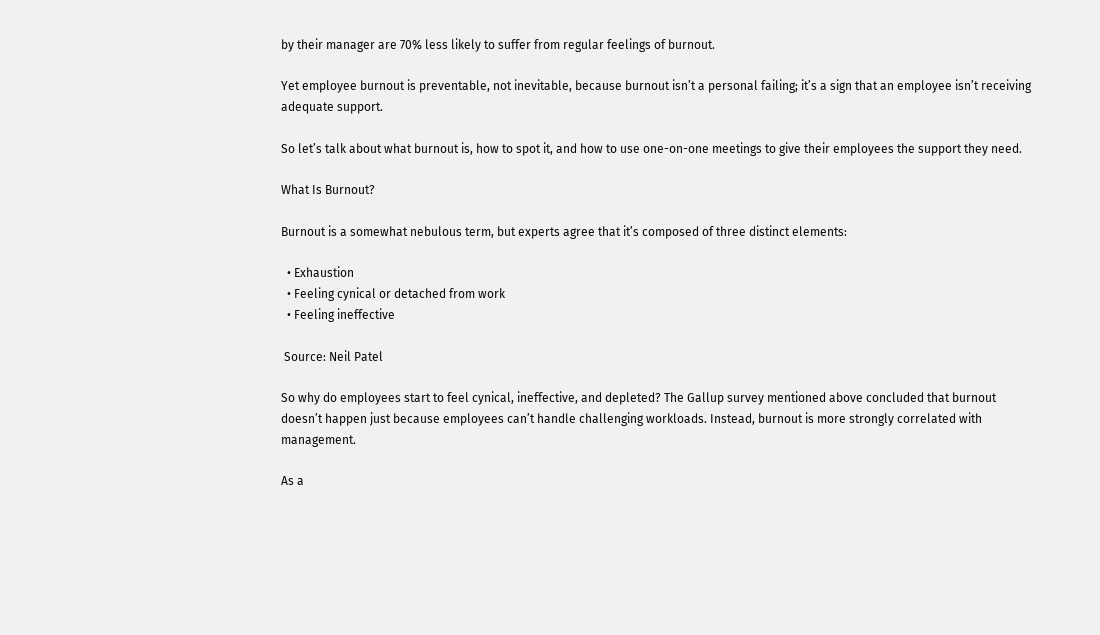by their manager are 70% less likely to suffer from regular feelings of burnout.

Yet employee burnout is preventable, not inevitable, because burnout isn’t a personal failing; it’s a sign that an employee isn’t receiving adequate support.

So let’s talk about what burnout is, how to spot it, and how to use one-on-one meetings to give their employees the support they need.

What Is Burnout?

Burnout is a somewhat nebulous term, but experts agree that it’s composed of three distinct elements:

  • Exhaustion
  • Feeling cynical or detached from work
  • Feeling ineffective

 Source: Neil Patel

So why do employees start to feel cynical, ineffective, and depleted? The Gallup survey mentioned above concluded that burnout doesn’t happen just because employees can’t handle challenging workloads. Instead, burnout is more strongly correlated with management.

As a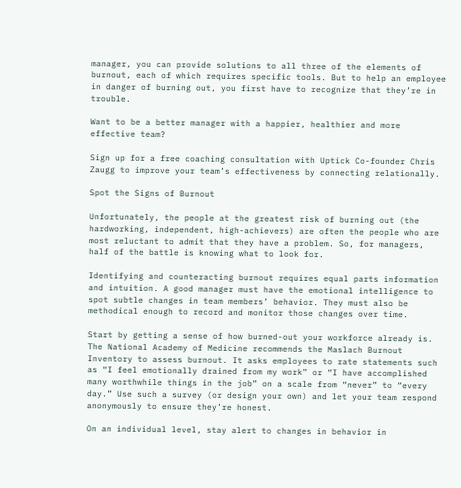manager, you can provide solutions to all three of the elements of burnout, each of which requires specific tools. But to help an employee in danger of burning out, you first have to recognize that they’re in trouble.

Want to be a better manager with a happier, healthier and more effective team?

Sign up for a free coaching consultation with Uptick Co-founder Chris Zaugg to improve your team’s effectiveness by connecting relationally.

Spot the Signs of Burnout

Unfortunately, the people at the greatest risk of burning out (the hardworking, independent, high-achievers) are often the people who are most reluctant to admit that they have a problem. So, for managers, half of the battle is knowing what to look for.

Identifying and counteracting burnout requires equal parts information and intuition. A good manager must have the emotional intelligence to spot subtle changes in team members’ behavior. They must also be methodical enough to record and monitor those changes over time.

Start by getting a sense of how burned-out your workforce already is. The National Academy of Medicine recommends the Maslach Burnout Inventory to assess burnout. It asks employees to rate statements such as “I feel emotionally drained from my work” or “I have accomplished many worthwhile things in the job” on a scale from “never” to “every day.” Use such a survey (or design your own) and let your team respond anonymously to ensure they’re honest.

On an individual level, stay alert to changes in behavior in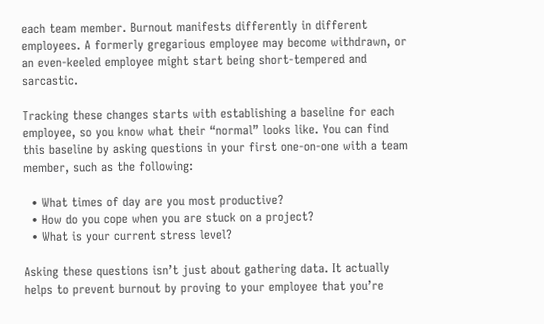each team member. Burnout manifests differently in different employees. A formerly gregarious employee may become withdrawn, or an even-keeled employee might start being short-tempered and sarcastic.

Tracking these changes starts with establishing a baseline for each employee, so you know what their “normal” looks like. You can find this baseline by asking questions in your first one-on-one with a team member, such as the following:

  • What times of day are you most productive?
  • How do you cope when you are stuck on a project?
  • What is your current stress level?

Asking these questions isn’t just about gathering data. It actually helps to prevent burnout by proving to your employee that you’re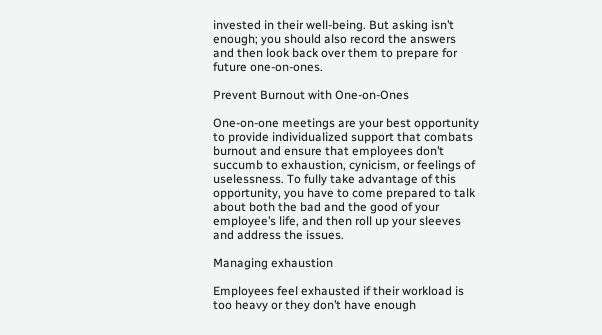invested in their well-being. But asking isn’t enough; you should also record the answers and then look back over them to prepare for future one-on-ones.

Prevent Burnout with One-on-Ones

One-on-one meetings are your best opportunity to provide individualized support that combats burnout and ensure that employees don’t succumb to exhaustion, cynicism, or feelings of uselessness. To fully take advantage of this opportunity, you have to come prepared to talk about both the bad and the good of your employee’s life, and then roll up your sleeves and address the issues.

Managing exhaustion

Employees feel exhausted if their workload is too heavy or they don’t have enough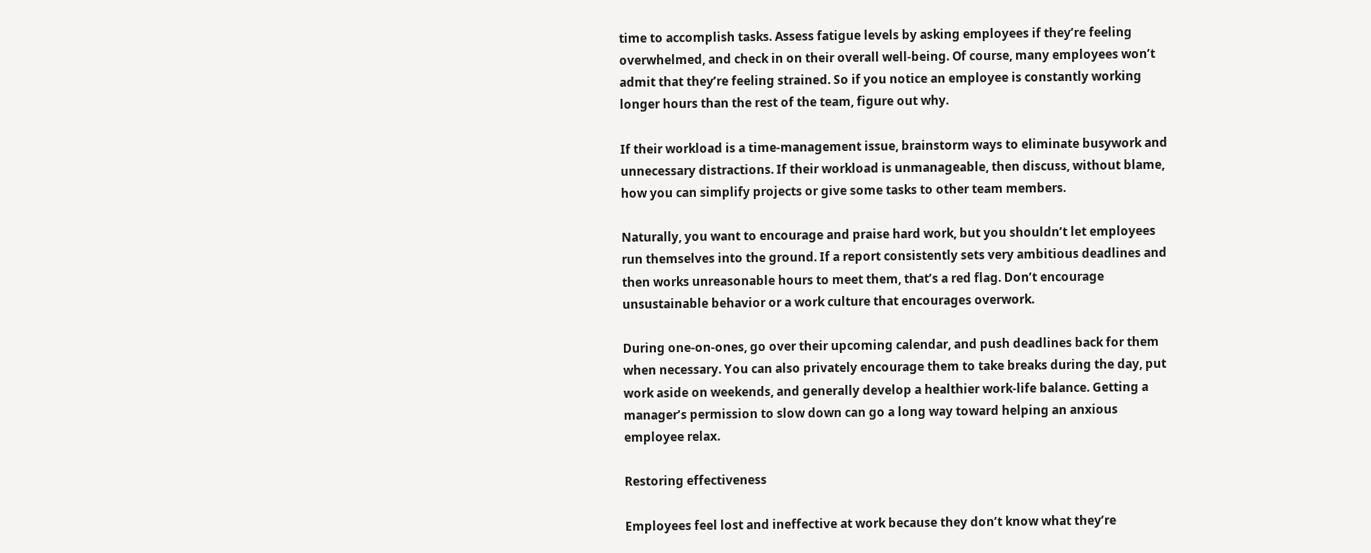time to accomplish tasks. Assess fatigue levels by asking employees if they’re feeling overwhelmed, and check in on their overall well-being. Of course, many employees won’t admit that they’re feeling strained. So if you notice an employee is constantly working longer hours than the rest of the team, figure out why.

If their workload is a time-management issue, brainstorm ways to eliminate busywork and unnecessary distractions. If their workload is unmanageable, then discuss, without blame, how you can simplify projects or give some tasks to other team members.

Naturally, you want to encourage and praise hard work, but you shouldn’t let employees run themselves into the ground. If a report consistently sets very ambitious deadlines and then works unreasonable hours to meet them, that’s a red flag. Don’t encourage unsustainable behavior or a work culture that encourages overwork.

During one-on-ones, go over their upcoming calendar, and push deadlines back for them when necessary. You can also privately encourage them to take breaks during the day, put work aside on weekends, and generally develop a healthier work-life balance. Getting a manager’s permission to slow down can go a long way toward helping an anxious employee relax.

Restoring effectiveness

Employees feel lost and ineffective at work because they don’t know what they’re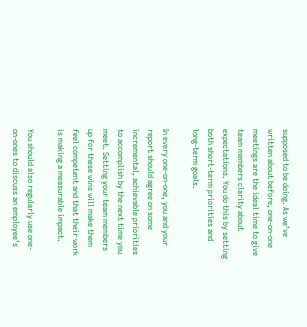supposed to be doing. As we’ve written about before, one-on-one meetings are the ideal time to give team members clarity about expectations. You do this by setting both short-term priorities and long-term goals.

In every one-on-one, you and your report should agree on some incremental, achievable priorities to accomplish by the next time you meet. Setting your team members up for these wins will make them feel competent and that their work is making a measurable impact.

You should also regularly use one-on-ones to discuss an employee’s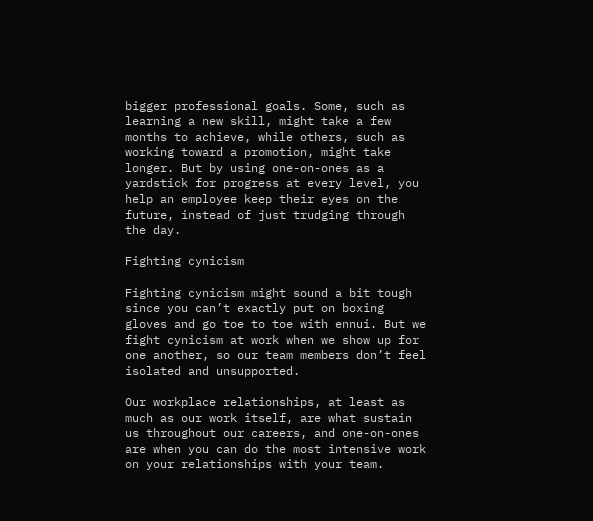bigger professional goals. Some, such as learning a new skill, might take a few months to achieve, while others, such as working toward a promotion, might take longer. But by using one-on-ones as a yardstick for progress at every level, you help an employee keep their eyes on the future, instead of just trudging through the day.

Fighting cynicism

Fighting cynicism might sound a bit tough since you can’t exactly put on boxing gloves and go toe to toe with ennui. But we fight cynicism at work when we show up for one another, so our team members don’t feel isolated and unsupported.

Our workplace relationships, at least as much as our work itself, are what sustain us throughout our careers, and one-on-ones are when you can do the most intensive work on your relationships with your team.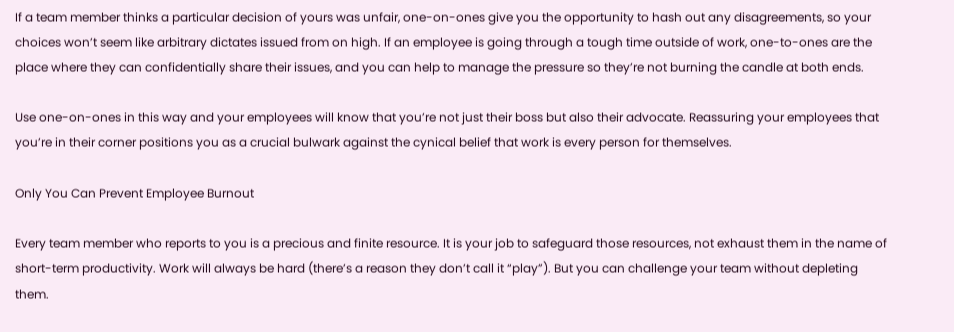If a team member thinks a particular decision of yours was unfair, one-on-ones give you the opportunity to hash out any disagreements, so your choices won’t seem like arbitrary dictates issued from on high. If an employee is going through a tough time outside of work, one-to-ones are the place where they can confidentially share their issues, and you can help to manage the pressure so they’re not burning the candle at both ends.

Use one-on-ones in this way and your employees will know that you’re not just their boss but also their advocate. Reassuring your employees that you’re in their corner positions you as a crucial bulwark against the cynical belief that work is every person for themselves.

Only You Can Prevent Employee Burnout

Every team member who reports to you is a precious and finite resource. It is your job to safeguard those resources, not exhaust them in the name of short-term productivity. Work will always be hard (there’s a reason they don’t call it “play”). But you can challenge your team without depleting them.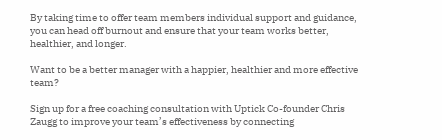By taking time to offer team members individual support and guidance, you can head off burnout and ensure that your team works better, healthier, and longer.

Want to be a better manager with a happier, healthier and more effective team?

Sign up for a free coaching consultation with Uptick Co-founder Chris Zaugg to improve your team’s effectiveness by connecting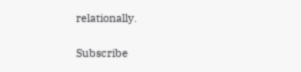relationally.

Subscribe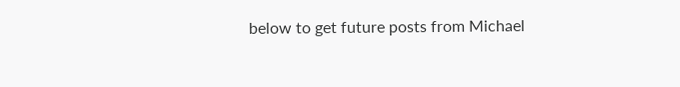below to get future posts from Michael